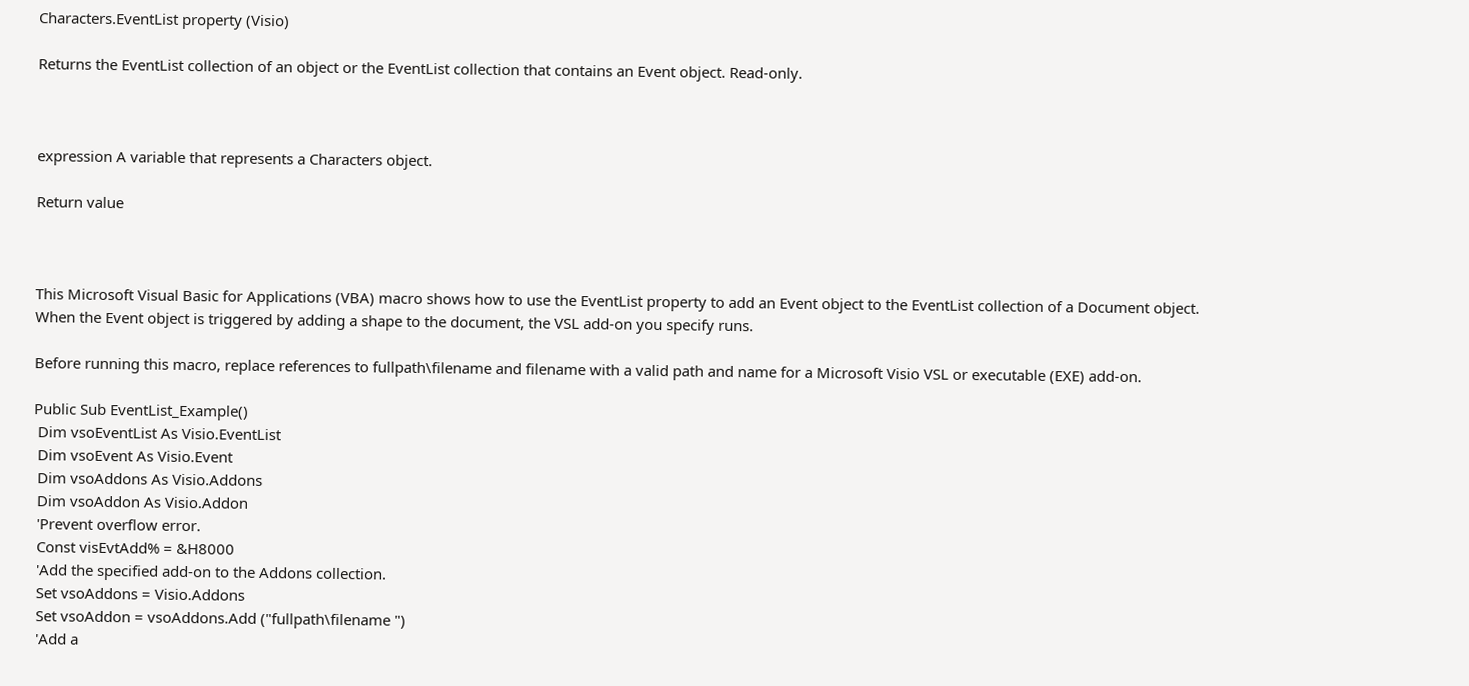Characters.EventList property (Visio)

Returns the EventList collection of an object or the EventList collection that contains an Event object. Read-only.



expression A variable that represents a Characters object.

Return value



This Microsoft Visual Basic for Applications (VBA) macro shows how to use the EventList property to add an Event object to the EventList collection of a Document object. When the Event object is triggered by adding a shape to the document, the VSL add-on you specify runs.

Before running this macro, replace references to fullpath\filename and filename with a valid path and name for a Microsoft Visio VSL or executable (EXE) add-on.

Public Sub EventList_Example()
 Dim vsoEventList As Visio.EventList
 Dim vsoEvent As Visio.Event
 Dim vsoAddons As Visio.Addons
 Dim vsoAddon As Visio.Addon
 'Prevent overflow error.
 Const visEvtAdd% = &H8000
 'Add the specified add-on to the Addons collection.
 Set vsoAddons = Visio.Addons
 Set vsoAddon = vsoAddons.Add ("fullpath\filename ")
 'Add a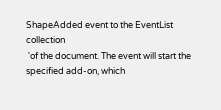ShapeAdded event to the EventList collection
 'of the document. The event will start the specified add-on, which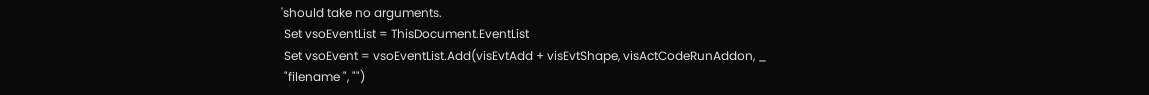'should take no arguments.
 Set vsoEventList = ThisDocument.EventList
 Set vsoEvent = vsoEventList.Add(visEvtAdd + visEvtShape, visActCodeRunAddon, _
 "filename ", "")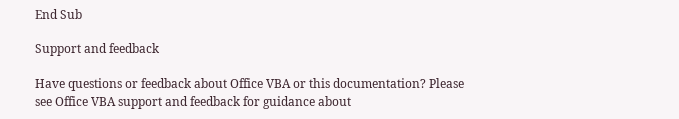End Sub

Support and feedback

Have questions or feedback about Office VBA or this documentation? Please see Office VBA support and feedback for guidance about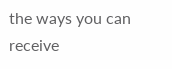the ways you can receive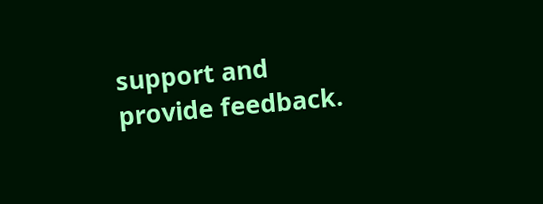support and provide feedback.